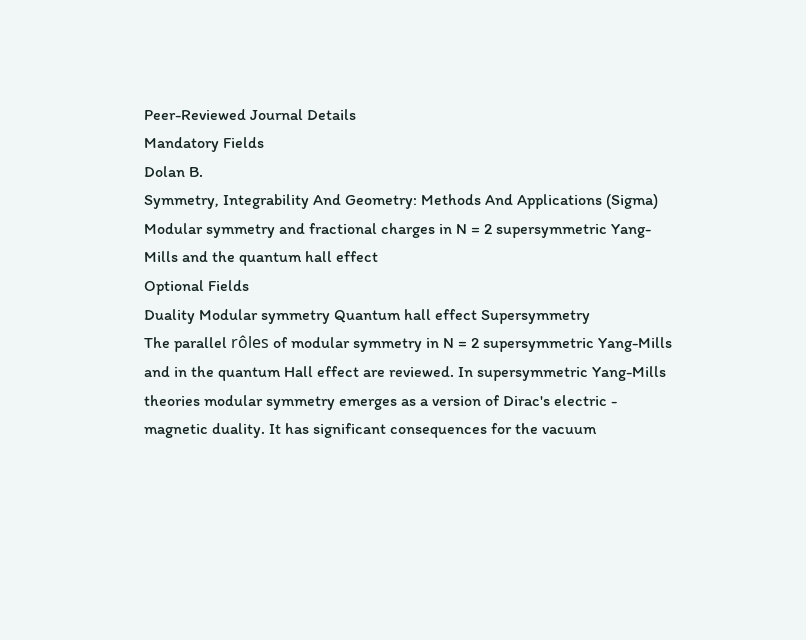Peer-Reviewed Journal Details
Mandatory Fields
Dolan B.
Symmetry, Integrability And Geometry: Methods And Applications (Sigma)
Modular symmetry and fractional charges in N = 2 supersymmetric Yang-Mills and the quantum hall effect
Optional Fields
Duality Modular symmetry Quantum hall effect Supersymmetry
The parallel rôles of modular symmetry in N = 2 supersymmetric Yang-Mills and in the quantum Hall effect are reviewed. In supersymmetric Yang-Mills theories modular symmetry emerges as a version of Dirac's electric - magnetic duality. It has significant consequences for the vacuum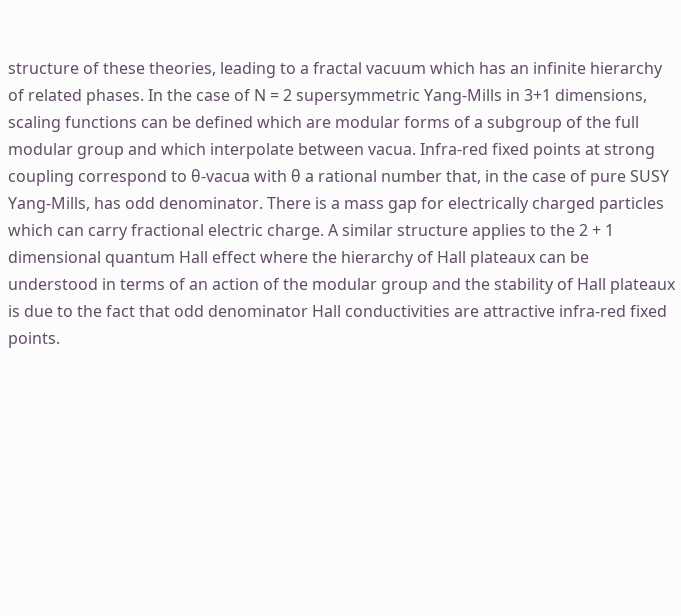structure of these theories, leading to a fractal vacuum which has an infinite hierarchy of related phases. In the case of N = 2 supersymmetric Yang-Mills in 3+1 dimensions, scaling functions can be defined which are modular forms of a subgroup of the full modular group and which interpolate between vacua. Infra-red fixed points at strong coupling correspond to θ-vacua with θ a rational number that, in the case of pure SUSY Yang-Mills, has odd denominator. There is a mass gap for electrically charged particles which can carry fractional electric charge. A similar structure applies to the 2 + 1 dimensional quantum Hall effect where the hierarchy of Hall plateaux can be understood in terms of an action of the modular group and the stability of Hall plateaux is due to the fact that odd denominator Hall conductivities are attractive infra-red fixed points.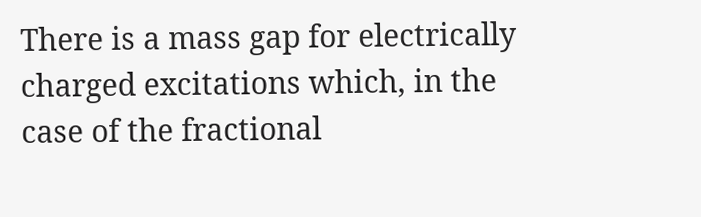There is a mass gap for electrically charged excitations which, in the case of the fractional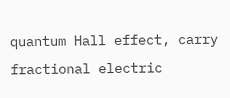quantum Hall effect, carry fractional electric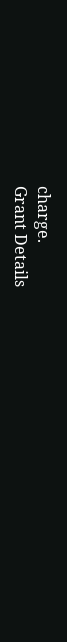charge.
Grant Details